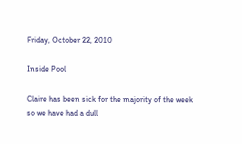Friday, October 22, 2010

Inside Pool

Claire has been sick for the majority of the week so we have had a dull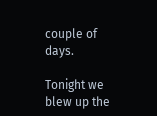couple of days.

Tonight we blew up the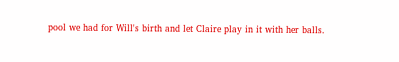pool we had for Will's birth and let Claire play in it with her balls.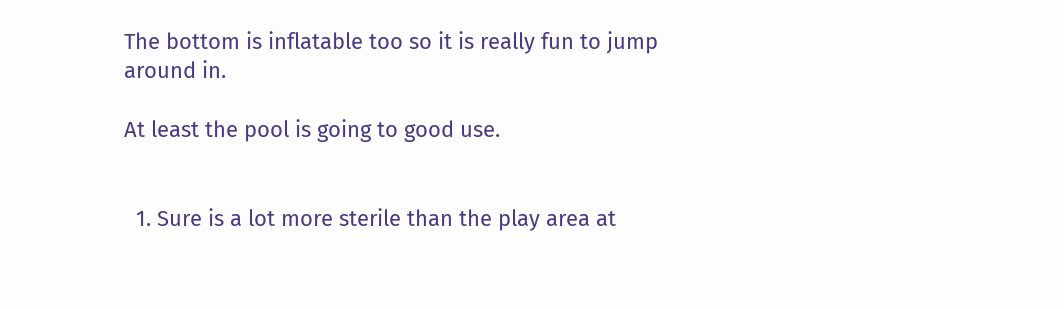The bottom is inflatable too so it is really fun to jump around in.

At least the pool is going to good use.


  1. Sure is a lot more sterile than the play area at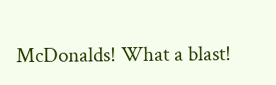McDonalds! What a blast!